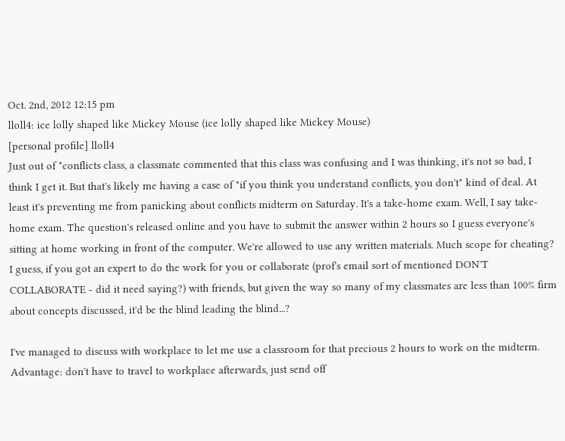Oct. 2nd, 2012 12:15 pm
lloll4: ice lolly shaped like Mickey Mouse (ice lolly shaped like Mickey Mouse)
[personal profile] lloll4
Just out of *conflicts class, a classmate commented that this class was confusing and I was thinking, it's not so bad, I think I get it. But that's likely me having a case of "if you think you understand conflicts, you don't" kind of deal. At least it's preventing me from panicking about conflicts midterm on Saturday. It's a take-home exam. Well, I say take-home exam. The question's released online and you have to submit the answer within 2 hours so I guess everyone's sitting at home working in front of the computer. We're allowed to use any written materials. Much scope for cheating? I guess, if you got an expert to do the work for you or collaborate (prof's email sort of mentioned DON'T COLLABORATE - did it need saying?) with friends, but given the way so many of my classmates are less than 100% firm about concepts discussed, it'd be the blind leading the blind...?

I've managed to discuss with workplace to let me use a classroom for that precious 2 hours to work on the midterm. Advantage: don't have to travel to workplace afterwards, just send off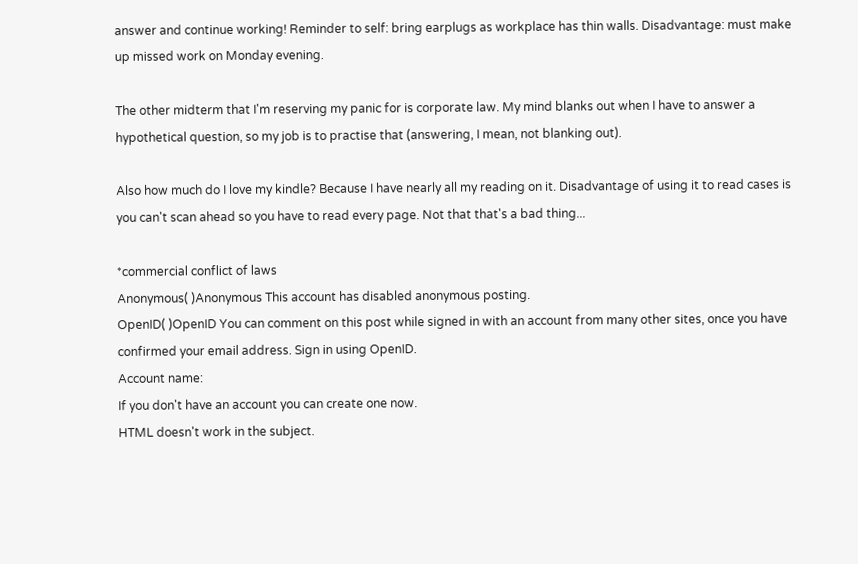answer and continue working! Reminder to self: bring earplugs as workplace has thin walls. Disadvantage: must make up missed work on Monday evening.

The other midterm that I'm reserving my panic for is corporate law. My mind blanks out when I have to answer a hypothetical question, so my job is to practise that (answering, I mean, not blanking out).

Also how much do I love my kindle? Because I have nearly all my reading on it. Disadvantage of using it to read cases is you can't scan ahead so you have to read every page. Not that that's a bad thing...

*commercial conflict of laws
Anonymous( )Anonymous This account has disabled anonymous posting.
OpenID( )OpenID You can comment on this post while signed in with an account from many other sites, once you have confirmed your email address. Sign in using OpenID.
Account name:
If you don't have an account you can create one now.
HTML doesn't work in the subject.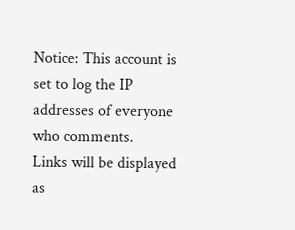Notice: This account is set to log the IP addresses of everyone who comments.
Links will be displayed as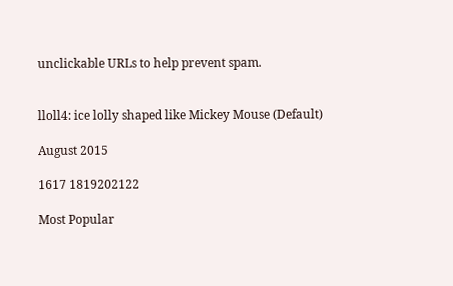unclickable URLs to help prevent spam.


lloll4: ice lolly shaped like Mickey Mouse (Default)

August 2015

1617 1819202122

Most Popular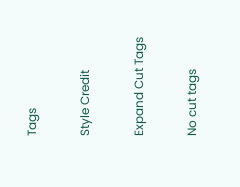Tags

Style Credit

Expand Cut Tags

No cut tags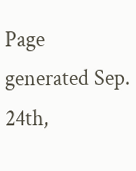Page generated Sep. 24th,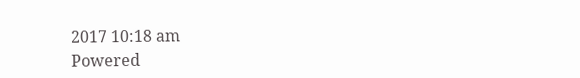2017 10:18 am
Powered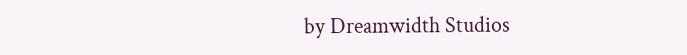by Dreamwidth Studios